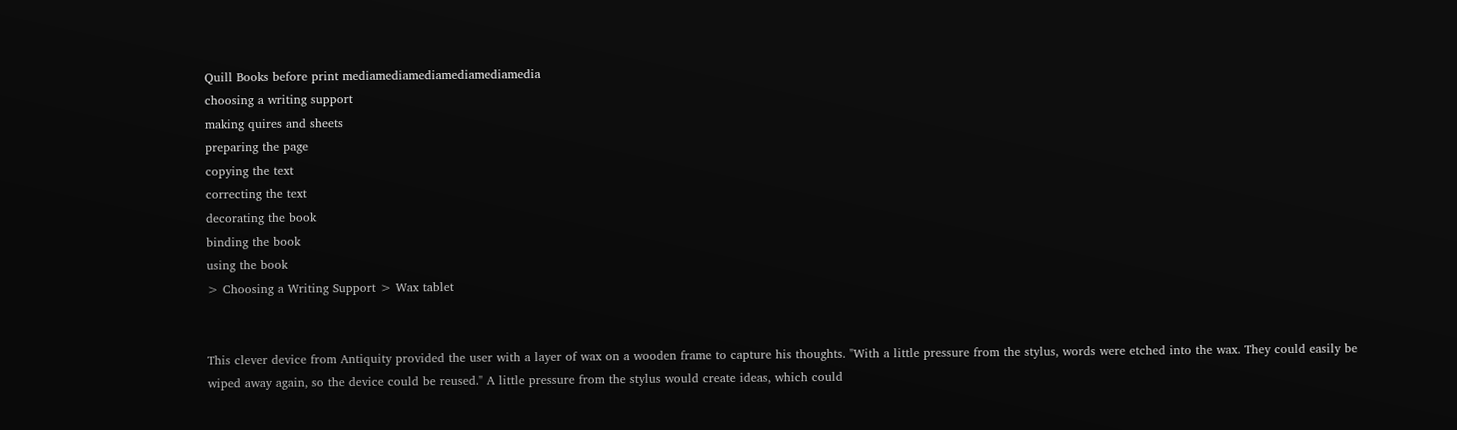Quill Books before print mediamediamediamediamediamedia
choosing a writing support
making quires and sheets
preparing the page
copying the text
correcting the text
decorating the book
binding the book
using the book
> Choosing a Writing Support > Wax tablet


This clever device from Antiquity provided the user with a layer of wax on a wooden frame to capture his thoughts. "With a little pressure from the stylus, words were etched into the wax. They could easily be wiped away again, so the device could be reused." A little pressure from the stylus would create ideas, which could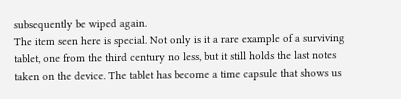subsequently be wiped again.
The item seen here is special. Not only is it a rare example of a surviving tablet, one from the third century no less, but it still holds the last notes taken on the device. The tablet has become a time capsule that shows us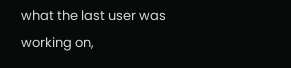what the last user was working on,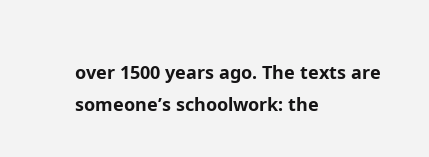over 1500 years ago. The texts are someone’s schoolwork: the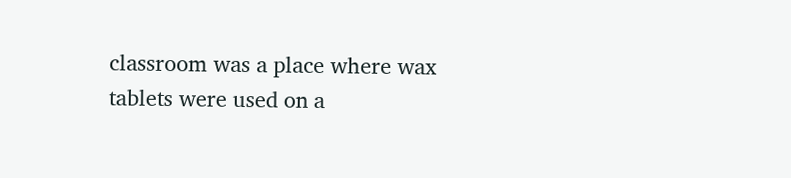classroom was a place where wax tablets were used on a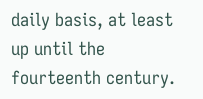daily basis, at least up until the fourteenth century.